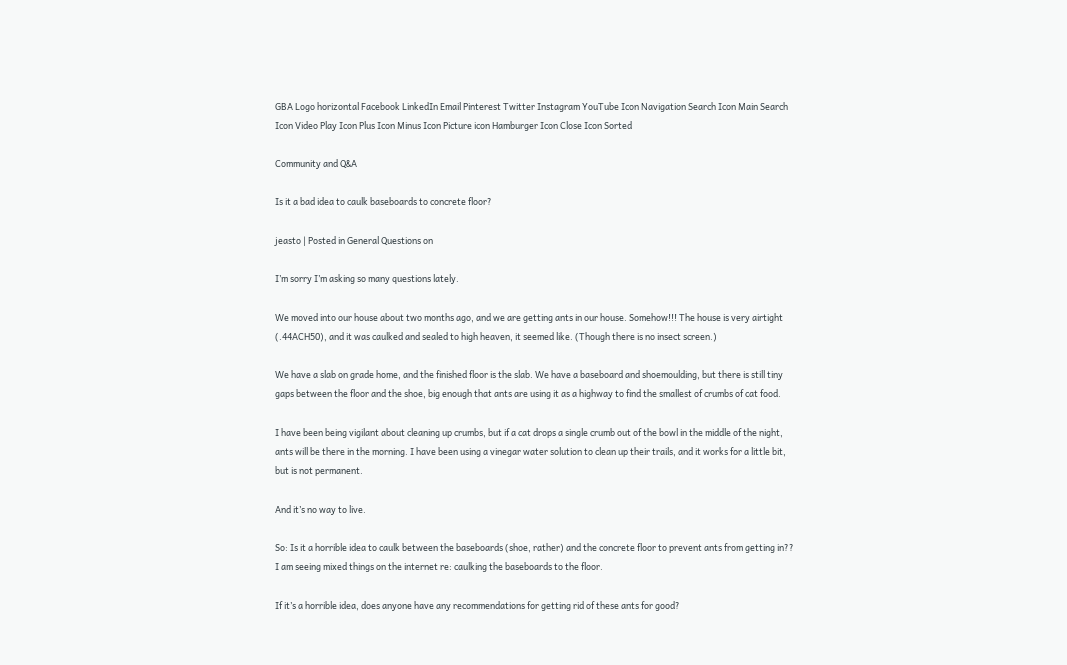GBA Logo horizontal Facebook LinkedIn Email Pinterest Twitter Instagram YouTube Icon Navigation Search Icon Main Search Icon Video Play Icon Plus Icon Minus Icon Picture icon Hamburger Icon Close Icon Sorted

Community and Q&A

Is it a bad idea to caulk baseboards to concrete floor?

jeasto | Posted in General Questions on

I’m sorry I’m asking so many questions lately.

We moved into our house about two months ago, and we are getting ants in our house. Somehow!!! The house is very airtight (.44ACH50), and it was caulked and sealed to high heaven, it seemed like. (Though there is no insect screen.)

We have a slab on grade home, and the finished floor is the slab. We have a baseboard and shoemoulding, but there is still tiny gaps between the floor and the shoe, big enough that ants are using it as a highway to find the smallest of crumbs of cat food.

I have been being vigilant about cleaning up crumbs, but if a cat drops a single crumb out of the bowl in the middle of the night, ants will be there in the morning. I have been using a vinegar water solution to clean up their trails, and it works for a little bit, but is not permanent.

And it’s no way to live.

So: Is it a horrible idea to caulk between the baseboards (shoe, rather) and the concrete floor to prevent ants from getting in?? I am seeing mixed things on the internet re: caulking the baseboards to the floor.

If it’s a horrible idea, does anyone have any recommendations for getting rid of these ants for good?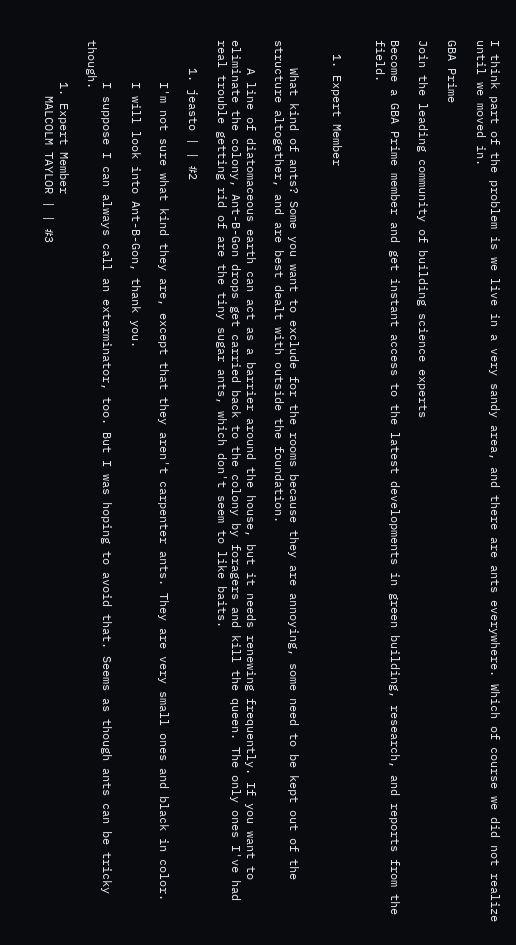I think part of the problem is we live in a very sandy area, and there are ants everywhere. Which of course we did not realize until we moved in.

GBA Prime

Join the leading community of building science experts

Become a GBA Prime member and get instant access to the latest developments in green building, research, and reports from the field.


  1. Expert Member


    What kind of ants? Some you want to exclude for the rooms because they are annoying, some need to be kept out of the structure altogether, and are best dealt with outside the foundation.

    A line of diatomaceous earth can act as a barrier around the house, but it needs renewing frequently. If you want to eliminate the colony, Ant-B-Gon drops get carried back to the colony by foragers and kill the queen. The only ones I've had real trouble getting rid of are the tiny sugar ants, which don't seem to like baits.

    1. jeasto | | #2

      I'm not sure what kind they are, except that they aren't carpenter ants. They are very small ones and black in color.

      I will look into Ant-B-Gon, thank you.

      I suppose I can always call an exterminator, too. But I was hoping to avoid that. Seems as though ants can be tricky though.

      1. Expert Member
        MALCOLM TAYLOR | | #3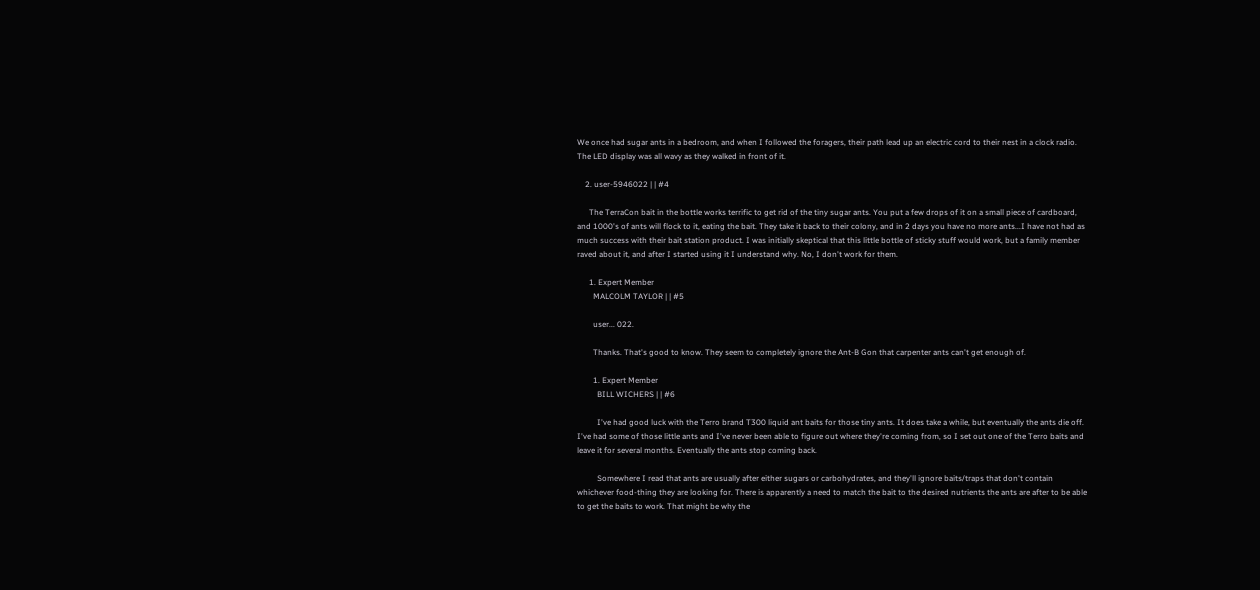We once had sugar ants in a bedroom, and when I followed the foragers, their path lead up an electric cord to their nest in a clock radio. The LED display was all wavy as they walked in front of it.

    2. user-5946022 | | #4

      The TerraCon bait in the bottle works terrific to get rid of the tiny sugar ants. You put a few drops of it on a small piece of cardboard, and 1000's of ants will flock to it, eating the bait. They take it back to their colony, and in 2 days you have no more ants...I have not had as much success with their bait station product. I was initially skeptical that this little bottle of sticky stuff would work, but a family member raved about it, and after I started using it I understand why. No, I don't work for them.

      1. Expert Member
        MALCOLM TAYLOR | | #5

        user... 022.

        Thanks. That's good to know. They seem to completely ignore the Ant-B Gon that carpenter ants can't get enough of.

        1. Expert Member
          BILL WICHERS | | #6

          I've had good luck with the Terro brand T300 liquid ant baits for those tiny ants. It does take a while, but eventually the ants die off. I've had some of those little ants and I've never been able to figure out where they're coming from, so I set out one of the Terro baits and leave it for several months. Eventually the ants stop coming back.

          Somewhere I read that ants are usually after either sugars or carbohydrates, and they'll ignore baits/traps that don't contain whichever food-thing they are looking for. There is apparently a need to match the bait to the desired nutrients the ants are after to be able to get the baits to work. That might be why the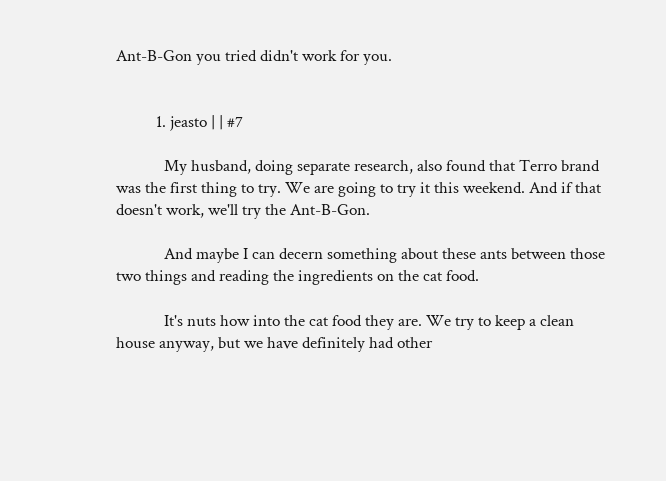Ant-B-Gon you tried didn't work for you.


          1. jeasto | | #7

            My husband, doing separate research, also found that Terro brand was the first thing to try. We are going to try it this weekend. And if that doesn't work, we'll try the Ant-B-Gon.

            And maybe I can decern something about these ants between those two things and reading the ingredients on the cat food.

            It's nuts how into the cat food they are. We try to keep a clean house anyway, but we have definitely had other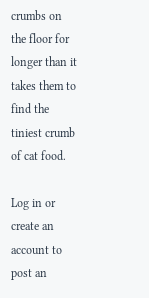crumbs on the floor for longer than it takes them to find the tiniest crumb of cat food.

Log in or create an account to post an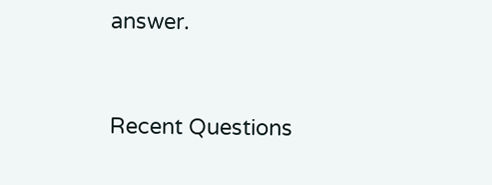answer.


Recent Questions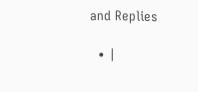and Replies

  • |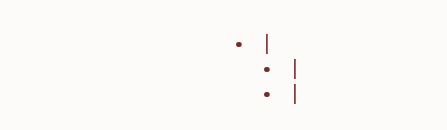• |
  • |
  • |